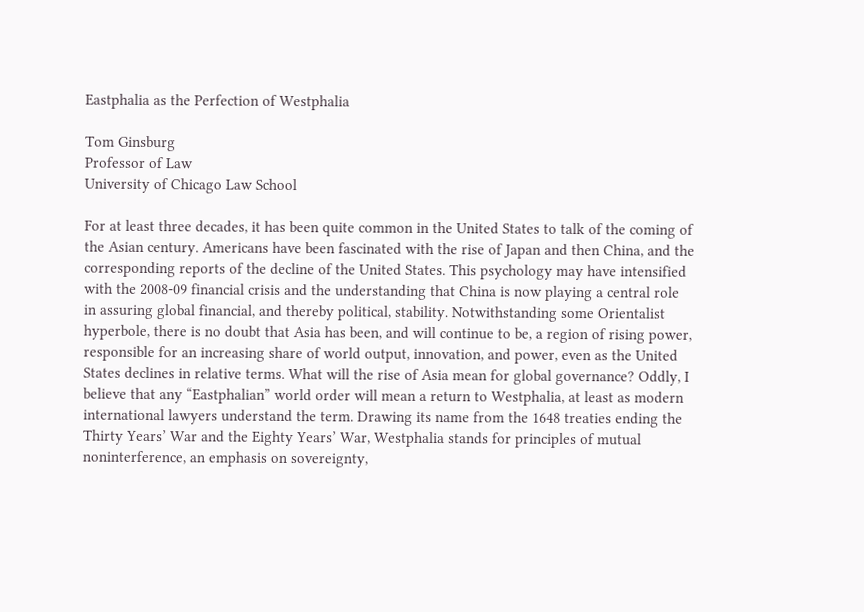Eastphalia as the Perfection of Westphalia

Tom Ginsburg
Professor of Law
University of Chicago Law School

For at least three decades, it has been quite common in the United States to talk of the coming of the Asian century. Americans have been fascinated with the rise of Japan and then China, and the corresponding reports of the decline of the United States. This psychology may have intensified with the 2008-09 financial crisis and the understanding that China is now playing a central role in assuring global financial, and thereby political, stability. Notwithstanding some Orientalist hyperbole, there is no doubt that Asia has been, and will continue to be, a region of rising power, responsible for an increasing share of world output, innovation, and power, even as the United States declines in relative terms. What will the rise of Asia mean for global governance? Oddly, I believe that any “Eastphalian” world order will mean a return to Westphalia, at least as modern international lawyers understand the term. Drawing its name from the 1648 treaties ending the Thirty Years’ War and the Eighty Years’ War, Westphalia stands for principles of mutual noninterference, an emphasis on sovereignty,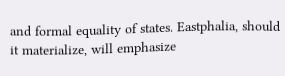and formal equality of states. Eastphalia, should it materialize, will emphasize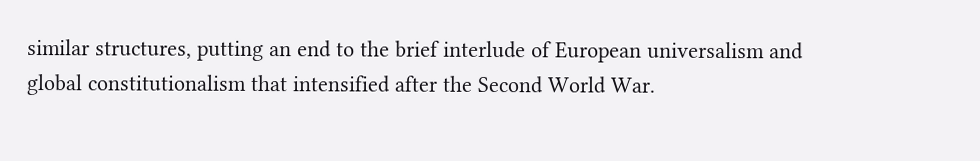similar structures, putting an end to the brief interlude of European universalism and global constitutionalism that intensified after the Second World War.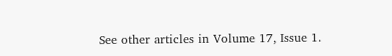See other articles in Volume 17, Issue 1.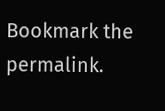Bookmark the permalink.